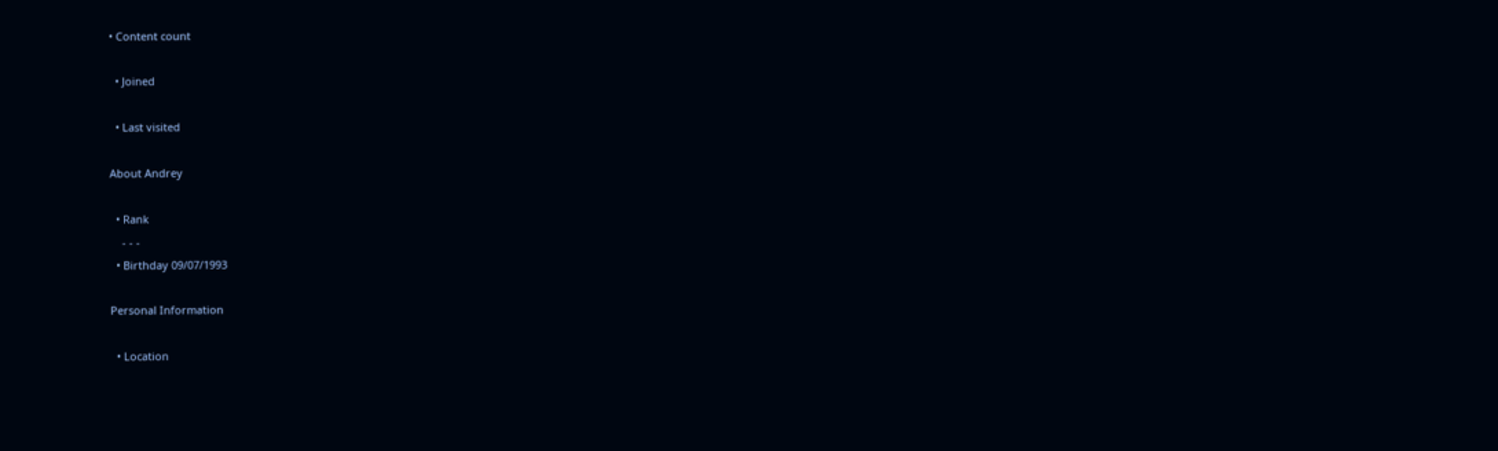• Content count

  • Joined

  • Last visited

About Andrey

  • Rank
    - - -
  • Birthday 09/07/1993

Personal Information

  • Location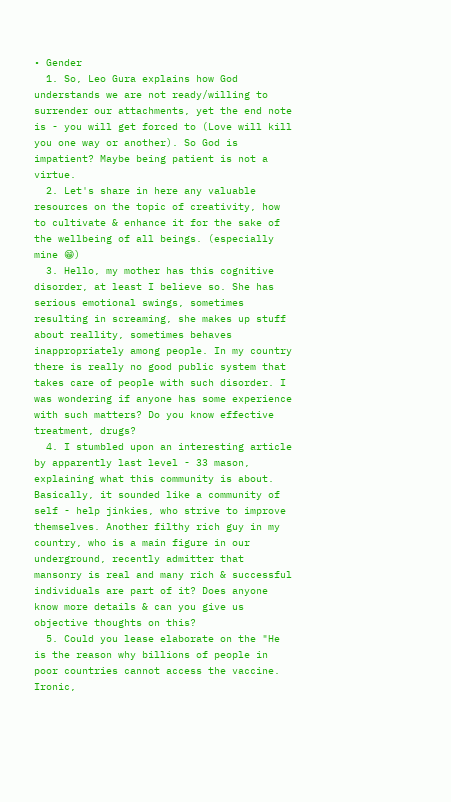• Gender
  1. So, Leo Gura explains how God understands we are not ready/willing to surrender our attachments, yet the end note is - you will get forced to (Love will kill you one way or another). So God is impatient? Maybe being patient is not a virtue.
  2. Let's share in here any valuable resources on the topic of creativity, how to cultivate & enhance it for the sake of the wellbeing of all beings. (especially mine 😁)
  3. Hello, my mother has this cognitive disorder, at least I believe so. She has serious emotional swings, sometimes resulting in screaming, she makes up stuff about reallity, sometimes behaves inappropriately among people. In my country there is really no good public system that takes care of people with such disorder. I was wondering if anyone has some experience with such matters? Do you know effective treatment, drugs?
  4. I stumbled upon an interesting article by apparently last level - 33 mason, explaining what this community is about. Basically, it sounded like a community of self - help jinkies, who strive to improve themselves. Another filthy rich guy in my country, who is a main figure in our underground, recently admitter that mansonry is real and many rich & successful individuals are part of it? Does anyone know more details & can you give us objective thoughts on this?
  5. Could you lease elaborate on the "He is the reason why billions of people in poor countries cannot access the vaccine. Ironic,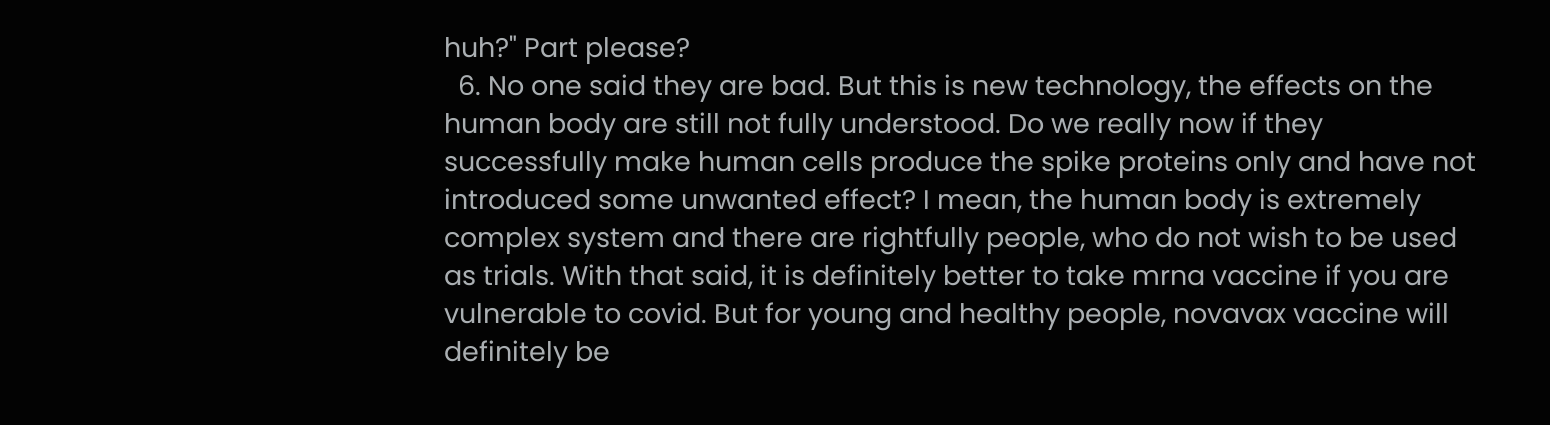huh?" Part please?
  6. No one said they are bad. But this is new technology, the effects on the human body are still not fully understood. Do we really now if they successfully make human cells produce the spike proteins only and have not introduced some unwanted effect? I mean, the human body is extremely complex system and there are rightfully people, who do not wish to be used as trials. With that said, it is definitely better to take mrna vaccine if you are vulnerable to covid. But for young and healthy people, novavax vaccine will definitely be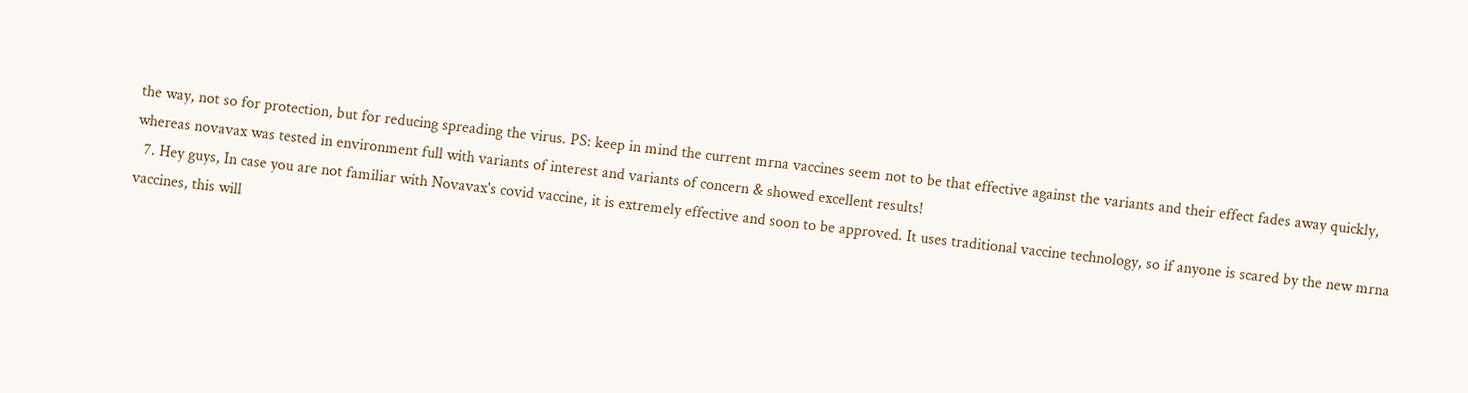the way, not so for protection, but for reducing spreading the virus. PS: keep in mind the current mrna vaccines seem not to be that effective against the variants and their effect fades away quickly, whereas novavax was tested in environment full with variants of interest and variants of concern & showed excellent results!
  7. Hey guys, In case you are not familiar with Novavax's covid vaccine, it is extremely effective and soon to be approved. It uses traditional vaccine technology, so if anyone is scared by the new mrna vaccines, this will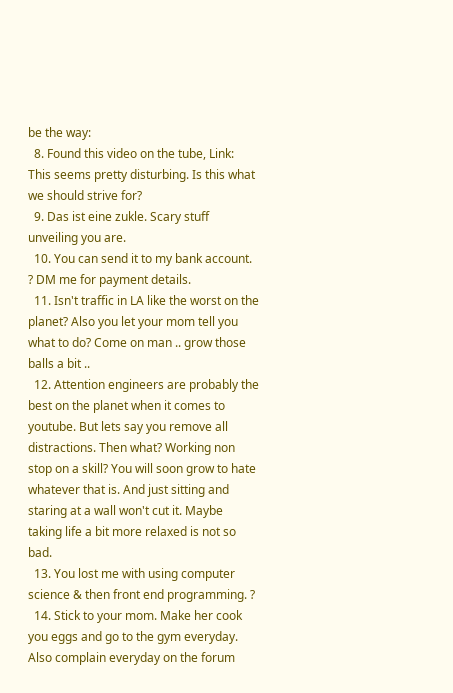be the way:
  8. Found this video on the tube, Link: This seems pretty disturbing. Is this what we should strive for?
  9. Das ist eine zukle. Scary stuff unveiling you are.
  10. You can send it to my bank account. ? DM me for payment details.
  11. Isn't traffic in LA like the worst on the planet? Also you let your mom tell you what to do? Come on man .. grow those balls a bit ..
  12. Attention engineers are probably the best on the planet when it comes to youtube. But lets say you remove all distractions. Then what? Working non stop on a skill? You will soon grow to hate whatever that is. And just sitting and staring at a wall won't cut it. Maybe taking life a bit more relaxed is not so bad.
  13. You lost me with using computer science & then front end programming. ?
  14. Stick to your mom. Make her cook you eggs and go to the gym everyday. Also complain everyday on the forum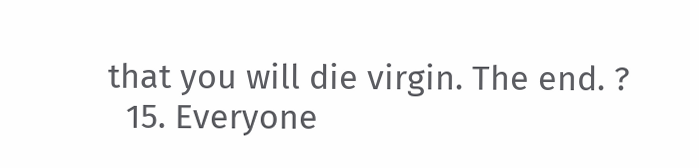that you will die virgin. The end. ?
  15. Everyone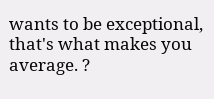wants to be exceptional, that's what makes you average. ?